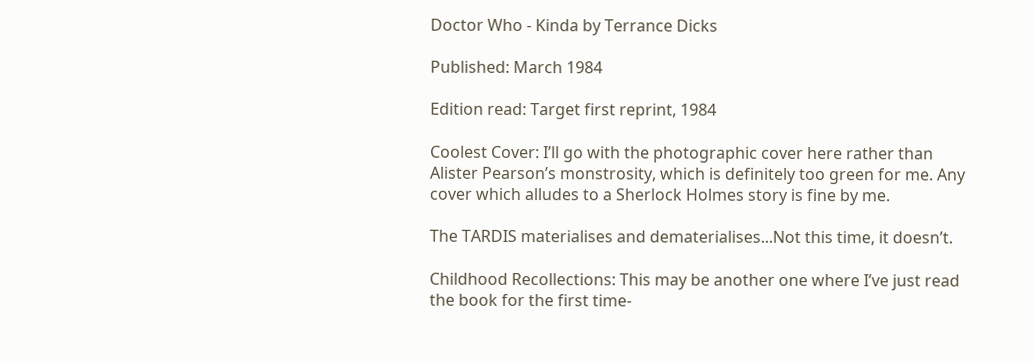Doctor Who - Kinda by Terrance Dicks

Published: March 1984

Edition read: Target first reprint, 1984

Coolest Cover: I’ll go with the photographic cover here rather than Alister Pearson’s monstrosity, which is definitely too green for me. Any cover which alludes to a Sherlock Holmes story is fine by me.

The TARDIS materialises and dematerialises...Not this time, it doesn’t.

Childhood Recollections: This may be another one where I’ve just read the book for the first time-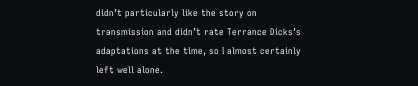didn’t particularly like the story on transmission and didn’t rate Terrance Dicks’s adaptations at the time, so I almost certainly left well alone.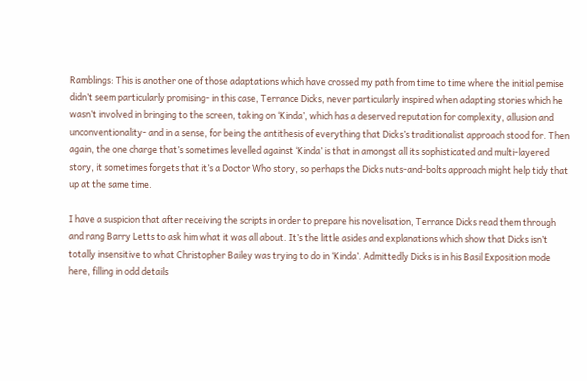Ramblings: This is another one of those adaptations which have crossed my path from time to time where the initial pemise didn’t seem particularly promising- in this case, Terrance Dicks, never particularly inspired when adapting stories which he wasn’t involved in bringing to the screen, taking on ‘Kinda’, which has a deserved reputation for complexity, allusion and unconventionality- and in a sense, for being the antithesis of everything that Dicks’s traditionalist approach stood for. Then again, the one charge that’s sometimes levelled against ‘Kinda’ is that in amongst all its sophisticated and multi-layered story, it sometimes forgets that it’s a Doctor Who story, so perhaps the Dicks nuts-and-bolts approach might help tidy that up at the same time.

I have a suspicion that after receiving the scripts in order to prepare his novelisation, Terrance Dicks read them through and rang Barry Letts to ask him what it was all about. It’s the little asides and explanations which show that Dicks isn’t totally insensitive to what Christopher Bailey was trying to do in ‘Kinda’. Admittedly Dicks is in his Basil Exposition mode here, filling in odd details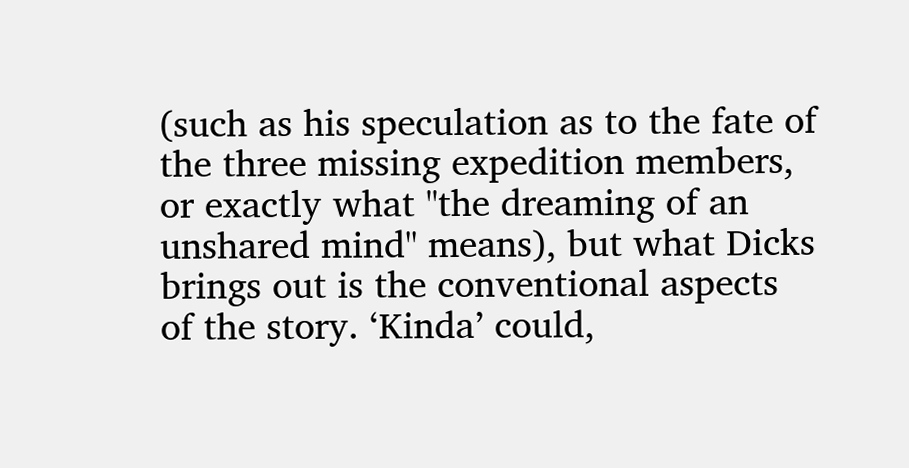(such as his speculation as to the fate of the three missing expedition members, or exactly what "the dreaming of an unshared mind" means), but what Dicks brings out is the conventional aspects of the story. ‘Kinda’ could,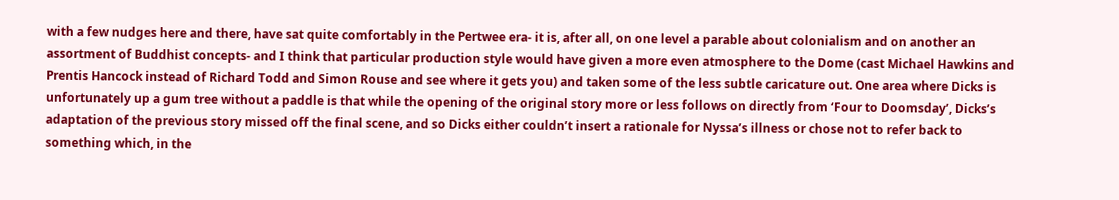with a few nudges here and there, have sat quite comfortably in the Pertwee era- it is, after all, on one level a parable about colonialism and on another an assortment of Buddhist concepts- and I think that particular production style would have given a more even atmosphere to the Dome (cast Michael Hawkins and Prentis Hancock instead of Richard Todd and Simon Rouse and see where it gets you) and taken some of the less subtle caricature out. One area where Dicks is unfortunately up a gum tree without a paddle is that while the opening of the original story more or less follows on directly from ‘Four to Doomsday’, Dicks’s adaptation of the previous story missed off the final scene, and so Dicks either couldn’t insert a rationale for Nyssa’s illness or chose not to refer back to something which, in the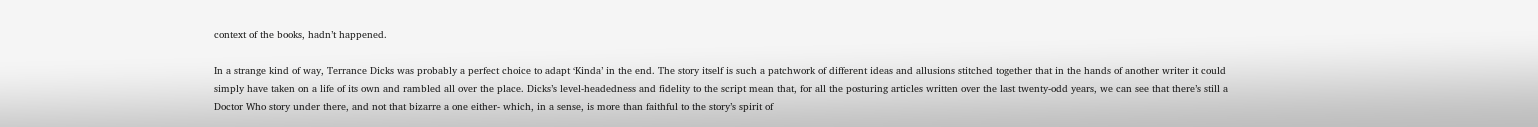context of the books, hadn’t happened.

In a strange kind of way, Terrance Dicks was probably a perfect choice to adapt ‘Kinda’ in the end. The story itself is such a patchwork of different ideas and allusions stitched together that in the hands of another writer it could simply have taken on a life of its own and rambled all over the place. Dicks’s level-headedness and fidelity to the script mean that, for all the posturing articles written over the last twenty-odd years, we can see that there’s still a Doctor Who story under there, and not that bizarre a one either- which, in a sense, is more than faithful to the story’s spirit of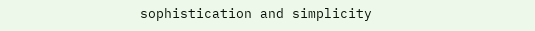sophistication and simplicity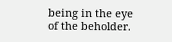being in the eye of the beholder.